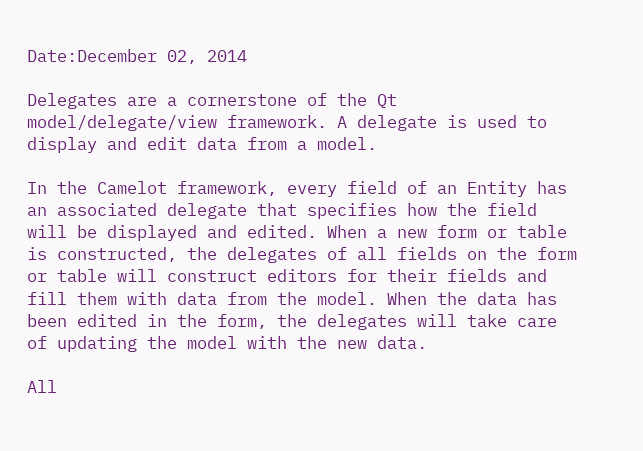Date:December 02, 2014

Delegates are a cornerstone of the Qt model/delegate/view framework. A delegate is used to display and edit data from a model.

In the Camelot framework, every field of an Entity has an associated delegate that specifies how the field will be displayed and edited. When a new form or table is constructed, the delegates of all fields on the form or table will construct editors for their fields and fill them with data from the model. When the data has been edited in the form, the delegates will take care of updating the model with the new data.

All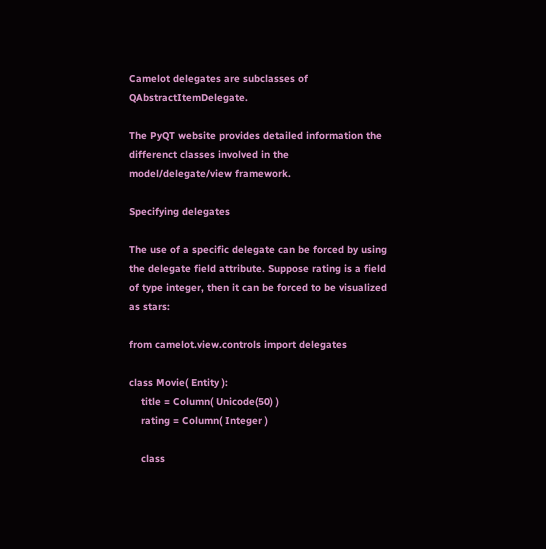Camelot delegates are subclasses of QAbstractItemDelegate.

The PyQT website provides detailed information the differenct classes involved in the model/delegate/view framework.

Specifying delegates

The use of a specific delegate can be forced by using the delegate field attribute. Suppose rating is a field of type integer, then it can be forced to be visualized as stars:

from camelot.view.controls import delegates

class Movie( Entity ):
    title = Column( Unicode(50) )
    rating = Column( Integer )

    class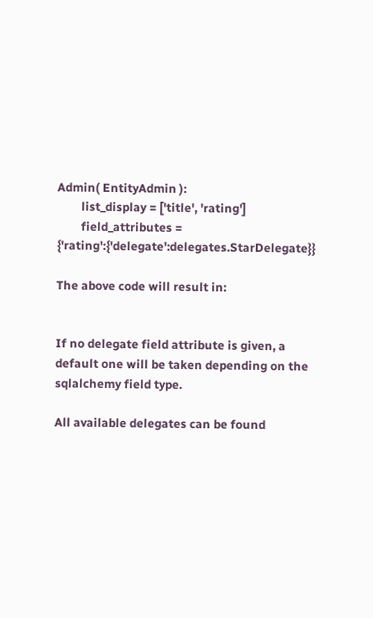Admin( EntityAdmin ):
        list_display = ['title', 'rating']
        field_attributes = {'rating':{'delegate':delegates.StarDelegate}}

The above code will result in:


If no delegate field attribute is given, a default one will be taken depending on the sqlalchemy field type.

All available delegates can be found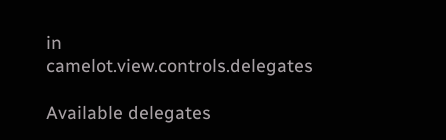in camelot.view.controls.delegates

Available delegates